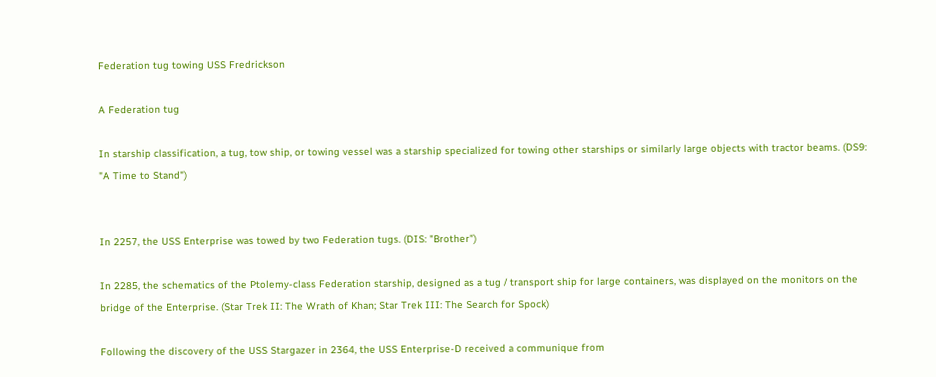Federation tug towing USS Fredrickson

A Federation tug

In starship classification, a tug, tow ship, or towing vessel was a starship specialized for towing other starships or similarly large objects with tractor beams. (DS9: "A Time to Stand")


In 2257, the USS Enterprise was towed by two Federation tugs. (DIS: "Brother")

In 2285, the schematics of the Ptolemy-class Federation starship, designed as a tug / transport ship for large containers, was displayed on the monitors on the bridge of the Enterprise. (Star Trek II: The Wrath of Khan; Star Trek III: The Search for Spock)

Following the discovery of the USS Stargazer in 2364, the USS Enterprise-D received a communique from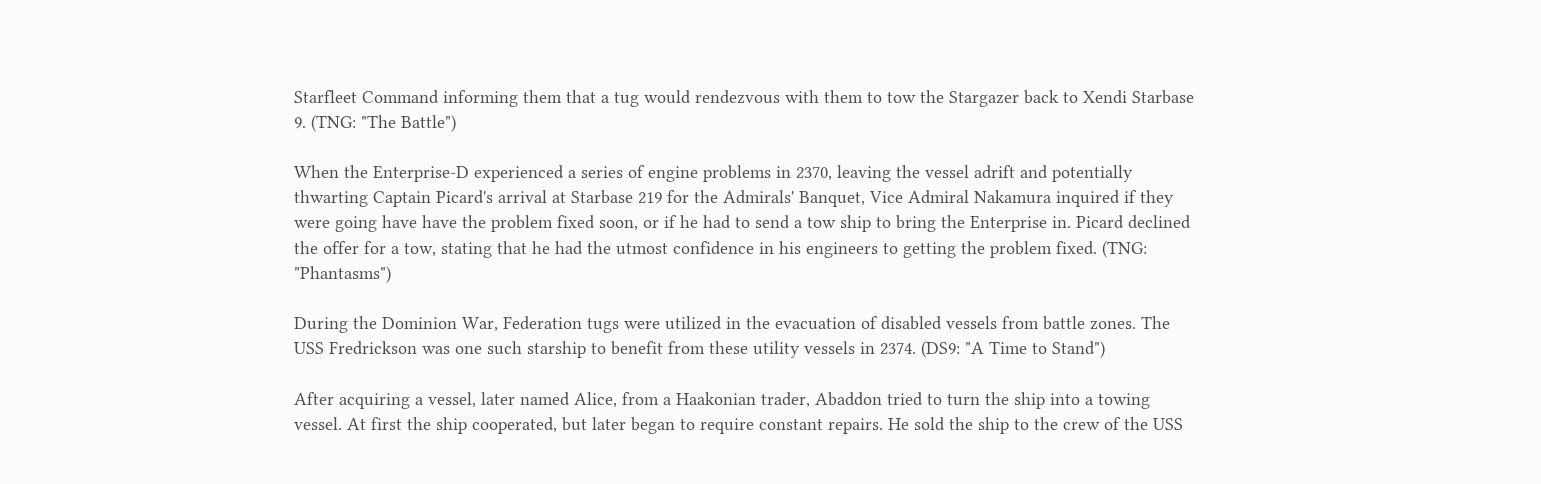Starfleet Command informing them that a tug would rendezvous with them to tow the Stargazer back to Xendi Starbase 9. (TNG: "The Battle")

When the Enterprise-D experienced a series of engine problems in 2370, leaving the vessel adrift and potentially thwarting Captain Picard's arrival at Starbase 219 for the Admirals' Banquet, Vice Admiral Nakamura inquired if they were going have have the problem fixed soon, or if he had to send a tow ship to bring the Enterprise in. Picard declined the offer for a tow, stating that he had the utmost confidence in his engineers to getting the problem fixed. (TNG: "Phantasms")

During the Dominion War, Federation tugs were utilized in the evacuation of disabled vessels from battle zones. The USS Fredrickson was one such starship to benefit from these utility vessels in 2374. (DS9: "A Time to Stand")

After acquiring a vessel, later named Alice, from a Haakonian trader, Abaddon tried to turn the ship into a towing vessel. At first the ship cooperated, but later began to require constant repairs. He sold the ship to the crew of the USS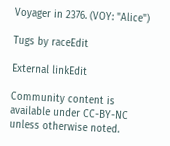Voyager in 2376. (VOY: "Alice")

Tugs by raceEdit

External linkEdit

Community content is available under CC-BY-NC unless otherwise noted.